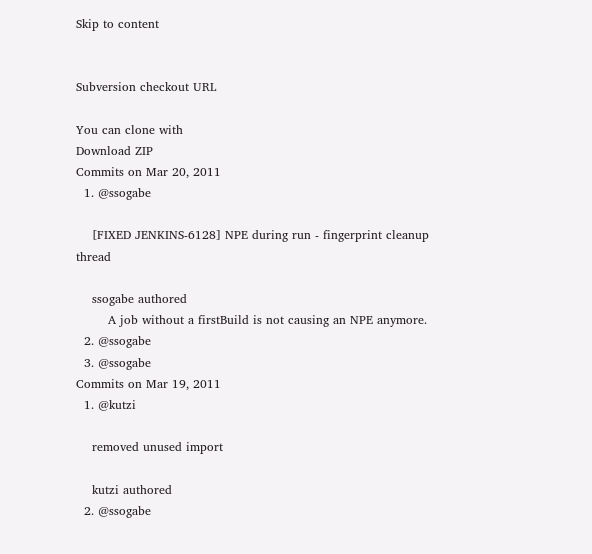Skip to content


Subversion checkout URL

You can clone with
Download ZIP
Commits on Mar 20, 2011
  1. @ssogabe

    [FIXED JENKINS-6128] NPE during run - fingerprint cleanup thread

    ssogabe authored
        A job without a firstBuild is not causing an NPE anymore.
  2. @ssogabe
  3. @ssogabe
Commits on Mar 19, 2011
  1. @kutzi

    removed unused import

    kutzi authored
  2. @ssogabe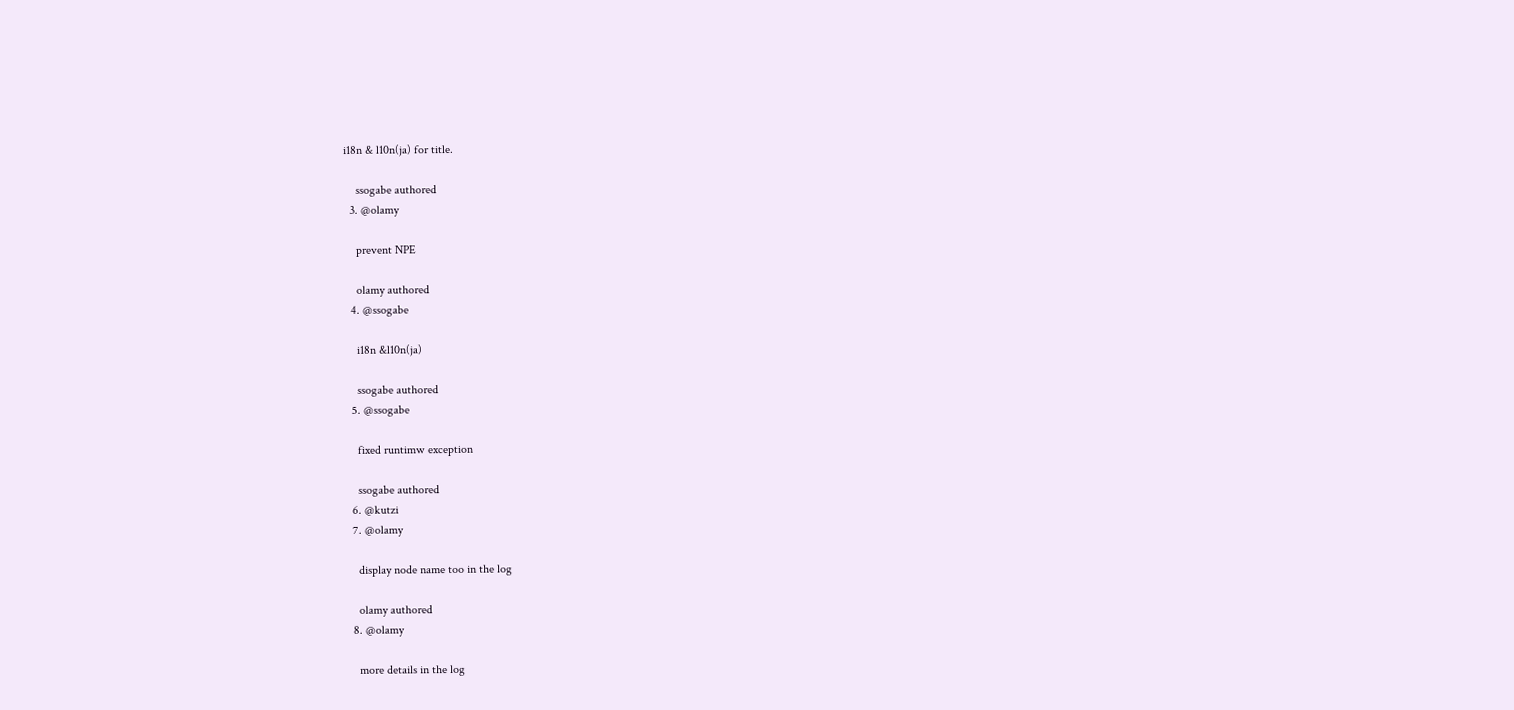i18n & l10n(ja) for title.

    ssogabe authored
  3. @olamy

    prevent NPE

    olamy authored
  4. @ssogabe

    i18n &l10n(ja)

    ssogabe authored
  5. @ssogabe

    fixed runtimw exception

    ssogabe authored
  6. @kutzi
  7. @olamy

    display node name too in the log

    olamy authored
  8. @olamy

    more details in the log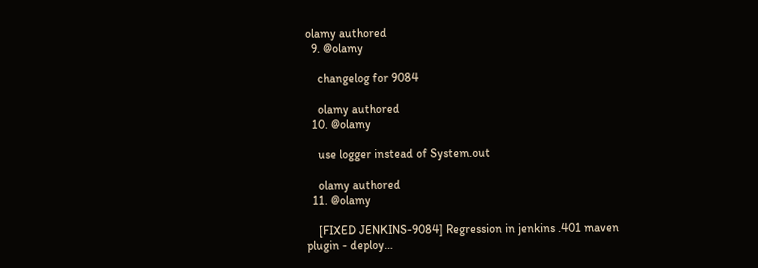olamy authored
  9. @olamy

    changelog for 9084

    olamy authored
  10. @olamy

    use logger instead of System.out

    olamy authored
  11. @olamy

    [FIXED JENKINS-9084] Regression in jenkins .401 maven plugin - deploy…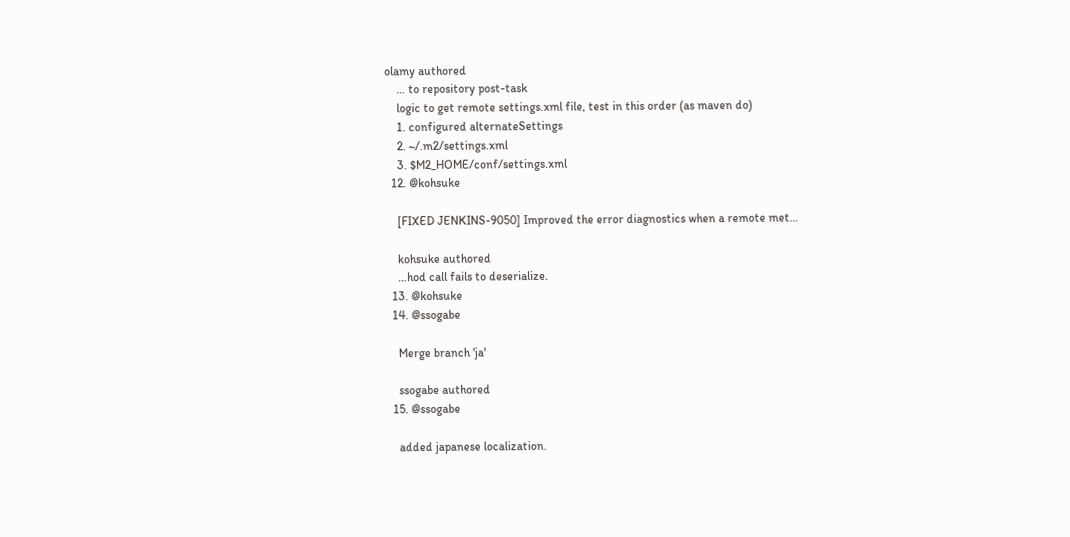olamy authored
    … to repository post-task
    logic to get remote settings.xml file, test in this order (as maven do)
    1. configured alternateSettings
    2. ~/.m2/settings.xml
    3. $M2_HOME/conf/settings.xml
  12. @kohsuke

    [FIXED JENKINS-9050] Improved the error diagnostics when a remote met…

    kohsuke authored
    …hod call fails to deserialize.
  13. @kohsuke
  14. @ssogabe

    Merge branch 'ja'

    ssogabe authored
  15. @ssogabe

    added japanese localization.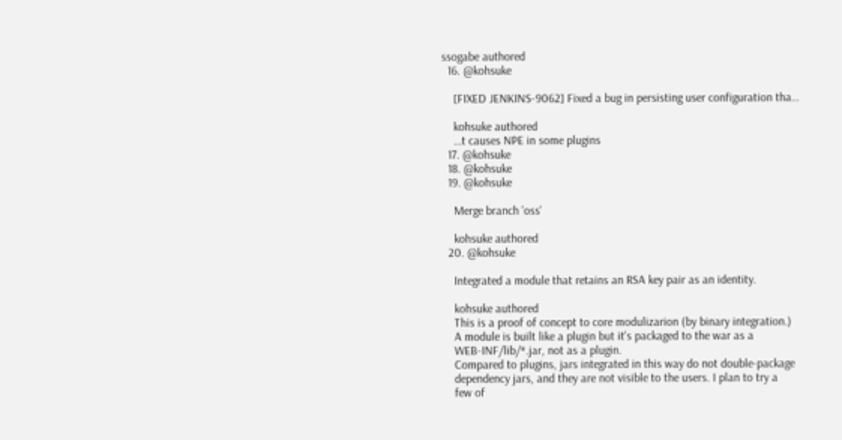ssogabe authored
  16. @kohsuke

    [FIXED JENKINS-9062] Fixed a bug in persisting user configuration tha…

    kohsuke authored
    …t causes NPE in some plugins
  17. @kohsuke
  18. @kohsuke
  19. @kohsuke

    Merge branch 'oss'

    kohsuke authored
  20. @kohsuke

    Integrated a module that retains an RSA key pair as an identity.

    kohsuke authored
    This is a proof of concept to core modulizarion (by binary integration.)
    A module is built like a plugin but it's packaged to the war as a
    WEB-INF/lib/*.jar, not as a plugin.
    Compared to plugins, jars integrated in this way do not double-package
    dependency jars, and they are not visible to the users. I plan to try a
    few of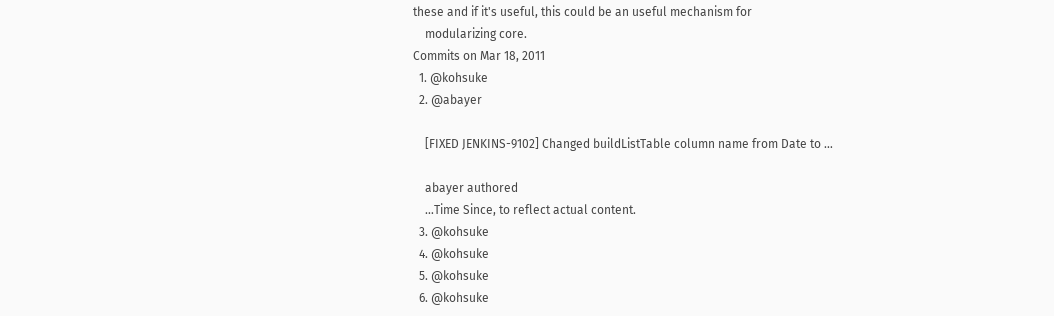these and if it's useful, this could be an useful mechanism for
    modularizing core.
Commits on Mar 18, 2011
  1. @kohsuke
  2. @abayer

    [FIXED JENKINS-9102] Changed buildListTable column name from Date to …

    abayer authored
    …Time Since, to reflect actual content.
  3. @kohsuke
  4. @kohsuke
  5. @kohsuke
  6. @kohsuke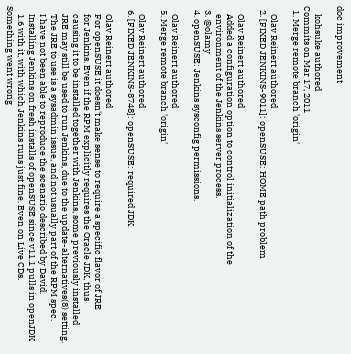doc improvement

    kohsuke authored
Commits on Mar 17, 2011
  1. Merge remote branch 'origin'

    Olav Reinert authored
  2. [FIXED JENKINS-9011]: openSUSE: HOME path problem

    Olav Reinert authored
    Added a configuration option to control initialization of the
    environment of the Jenkins server process.
  3. @olamy
  4. openSUSE: Jenkins sysconfig permissions.

    Olav Reinert authored
  5. Merge remote branch 'origin'

    Olav Reinert authored
  6. [FIXED JENKINS-8748]: openSUSE: required JDK

    Olav Reinert authored
    For openSUSE it doesn't make sense to require a specific flavor of JRE
    for Jenkins. Even if the RPM explicitly requires the Oracle JDK, thus
    causing it to be installed together with Jenkins, some previously installed
    JRE may still be used to run Jenkins, due to the update-alternatives(8) setting.
    The JRE to use is a sysadmin issue, and not usually part of the RPM spec.
    I have not been able to reproduce the scenario described by David.
    Installing Jenkins on fresh installs of openSUSE since v11.1 pulls in openJDK
    1.6 with it, with which Jenkins runs just fine. Even on Live CDs.
Something went wrong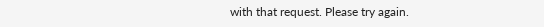with that request. Please try again.